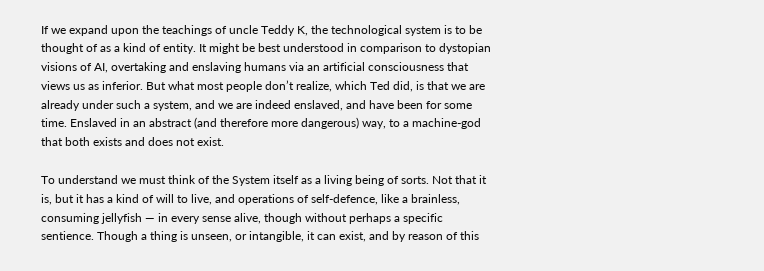If we expand upon the teachings of uncle Teddy K, the technological system is to be thought of as a kind of entity. It might be best understood in comparison to dystopian visions of AI, overtaking and enslaving humans via an artificial consciousness that views us as inferior. But what most people don’t realize, which Ted did, is that we are already under such a system, and we are indeed enslaved, and have been for some time. Enslaved in an abstract (and therefore more dangerous) way, to a machine-god that both exists and does not exist.

To understand we must think of the System itself as a living being of sorts. Not that it is, but it has a kind of will to live, and operations of self-defence, like a brainless, consuming jellyfish — in every sense alive, though without perhaps a specific sentience. Though a thing is unseen, or intangible, it can exist, and by reason of this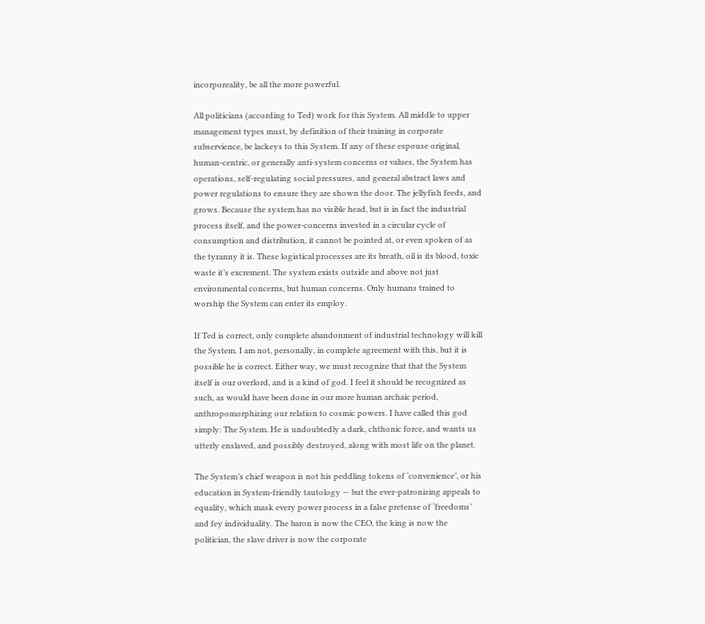incorporeality, be all the more powerful.

All politicians (according to Ted) work for this System. All middle to upper management types must, by definition of their training in corporate subservience, be lackeys to this System. If any of these espouse original, human-centric, or generally anti-system concerns or values, the System has operations, self-regulating social pressures, and general abstract laws and power regulations to ensure they are shown the door. The jellyfish feeds, and grows. Because the system has no visible head, but is in fact the industrial process itself, and the power-concerns invested in a circular cycle of consumption and distribution, it cannot be pointed at, or even spoken of as the tyranny it is. These logistical processes are its breath, oil is its blood, toxic waste it’s excrement. The system exists outside and above not just environmental concerns, but human concerns. Only humans trained to worship the System can enter its employ.

If Ted is correct, only complete abandonment of industrial technology will kill the System. I am not, personally, in complete agreement with this, but it is possible he is correct. Either way, we must recognize that that the System itself is our overlord, and is a kind of god. I feel it should be recognized as such, as would have been done in our more human archaic period, anthropomorphizing our relation to cosmic powers. I have called this god simply: The System. He is undoubtedly a dark, chthonic force, and wants us utterly enslaved, and possibly destroyed, along with most life on the planet.

The System’s chief weapon is not his peddling tokens of ‘convenience’, or his education in System-friendly tautology — but the ever-patronizing appeals to equality, which mask every power process in a false pretense of ‘freedoms’ and fey individuality. The baron is now the CEO, the king is now the politician, the slave driver is now the corporate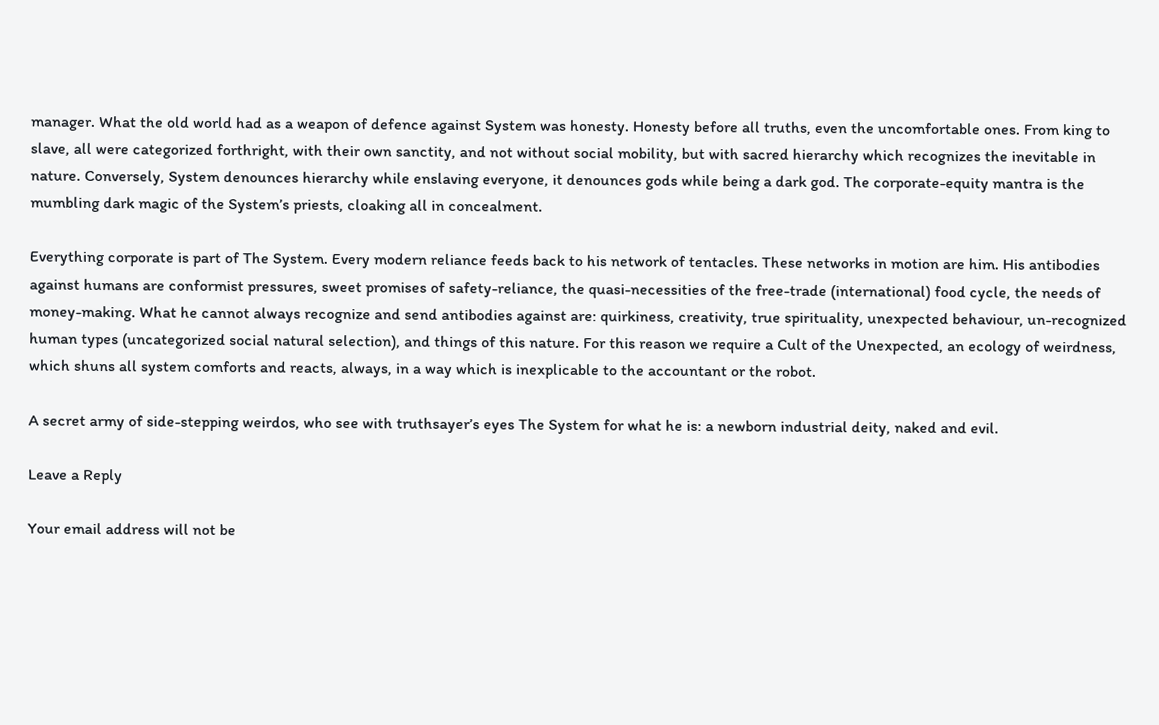manager. What the old world had as a weapon of defence against System was honesty. Honesty before all truths, even the uncomfortable ones. From king to slave, all were categorized forthright, with their own sanctity, and not without social mobility, but with sacred hierarchy which recognizes the inevitable in nature. Conversely, System denounces hierarchy while enslaving everyone, it denounces gods while being a dark god. The corporate-equity mantra is the mumbling dark magic of the System’s priests, cloaking all in concealment.

Everything corporate is part of The System. Every modern reliance feeds back to his network of tentacles. These networks in motion are him. His antibodies against humans are conformist pressures, sweet promises of safety-reliance, the quasi-necessities of the free-trade (international) food cycle, the needs of money-making. What he cannot always recognize and send antibodies against are: quirkiness, creativity, true spirituality, unexpected behaviour, un-recognized human types (uncategorized social natural selection), and things of this nature. For this reason we require a Cult of the Unexpected, an ecology of weirdness, which shuns all system comforts and reacts, always, in a way which is inexplicable to the accountant or the robot.

A secret army of side-stepping weirdos, who see with truthsayer’s eyes The System for what he is: a newborn industrial deity, naked and evil.

Leave a Reply

Your email address will not be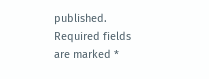published. Required fields are marked *